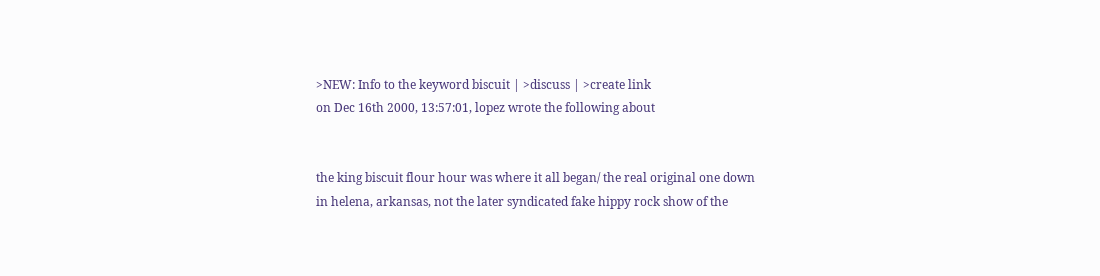>NEW: Info to the keyword biscuit | >discuss | >create link
on Dec 16th 2000, 13:57:01, lopez wrote the following about


the king biscuit flour hour was where it all began/ the real original one down in helena, arkansas, not the later syndicated fake hippy rock show of the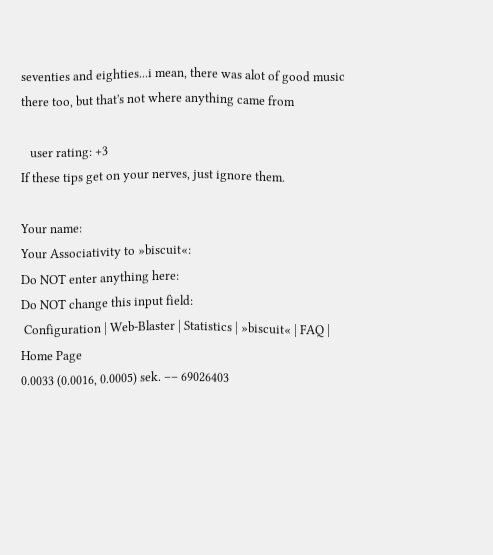seventies and eighties...i mean, there was alot of good music there too, but that's not where anything came from

   user rating: +3
If these tips get on your nerves, just ignore them.

Your name:
Your Associativity to »biscuit«:
Do NOT enter anything here:
Do NOT change this input field:
 Configuration | Web-Blaster | Statistics | »biscuit« | FAQ | Home Page
0.0033 (0.0016, 0.0005) sek. –– 69026403